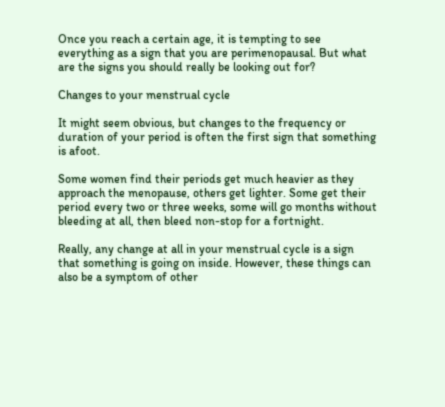Once you reach a certain age, it is tempting to see everything as a sign that you are perimenopausal. But what are the signs you should really be looking out for?

Changes to your menstrual cycle

It might seem obvious, but changes to the frequency or duration of your period is often the first sign that something is afoot.

Some women find their periods get much heavier as they approach the menopause, others get lighter. Some get their period every two or three weeks, some will go months without bleeding at all, then bleed non-stop for a fortnight.

Really, any change at all in your menstrual cycle is a sign that something is going on inside. However, these things can also be a symptom of other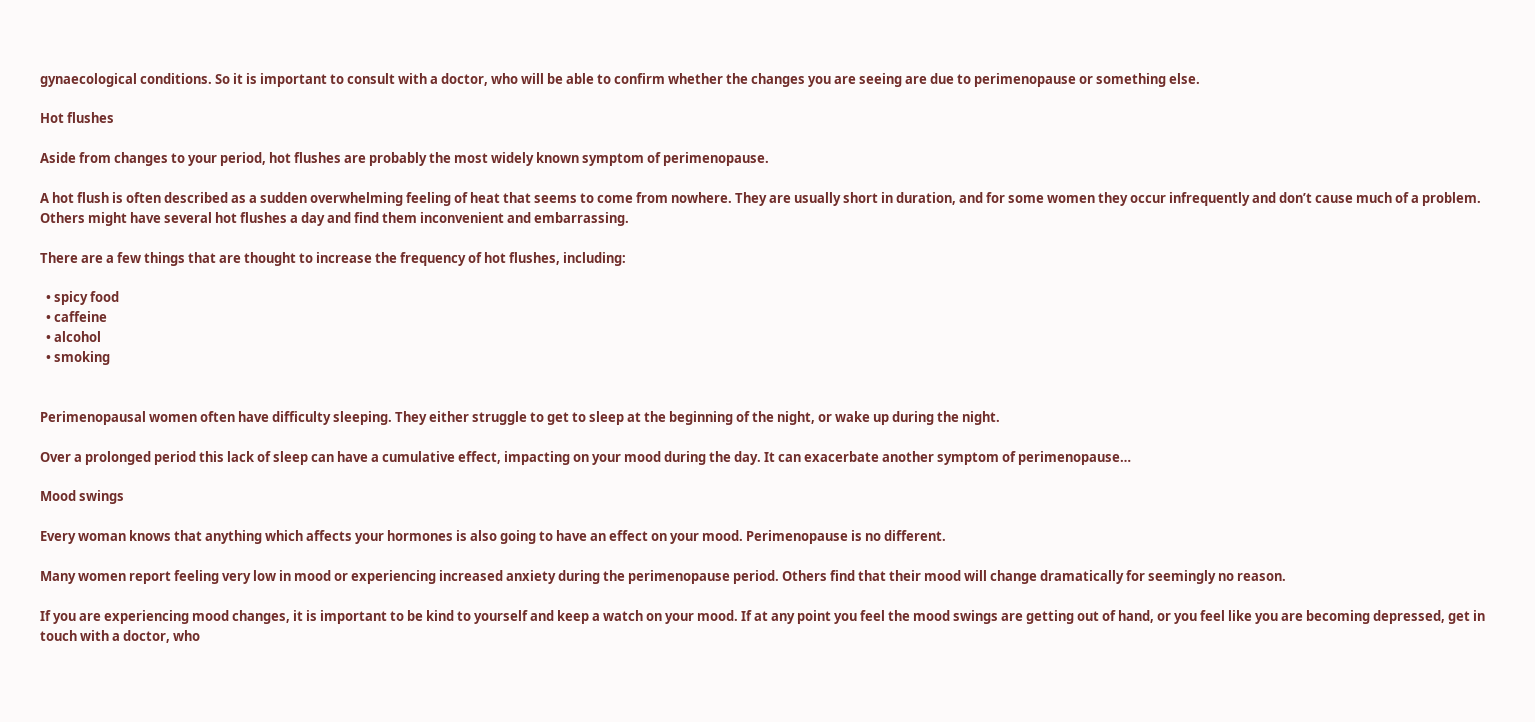gynaecological conditions. So it is important to consult with a doctor, who will be able to confirm whether the changes you are seeing are due to perimenopause or something else.

Hot flushes

Aside from changes to your period, hot flushes are probably the most widely known symptom of perimenopause.

A hot flush is often described as a sudden overwhelming feeling of heat that seems to come from nowhere. They are usually short in duration, and for some women they occur infrequently and don’t cause much of a problem. Others might have several hot flushes a day and find them inconvenient and embarrassing.

There are a few things that are thought to increase the frequency of hot flushes, including:

  • spicy food
  • caffeine
  • alcohol
  • smoking


Perimenopausal women often have difficulty sleeping. They either struggle to get to sleep at the beginning of the night, or wake up during the night.

Over a prolonged period this lack of sleep can have a cumulative effect, impacting on your mood during the day. It can exacerbate another symptom of perimenopause…

Mood swings

Every woman knows that anything which affects your hormones is also going to have an effect on your mood. Perimenopause is no different.

Many women report feeling very low in mood or experiencing increased anxiety during the perimenopause period. Others find that their mood will change dramatically for seemingly no reason.

If you are experiencing mood changes, it is important to be kind to yourself and keep a watch on your mood. If at any point you feel the mood swings are getting out of hand, or you feel like you are becoming depressed, get in touch with a doctor, who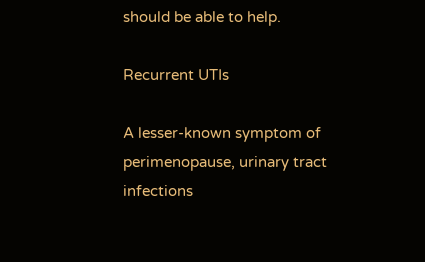should be able to help.

Recurrent UTIs

A lesser-known symptom of perimenopause, urinary tract infections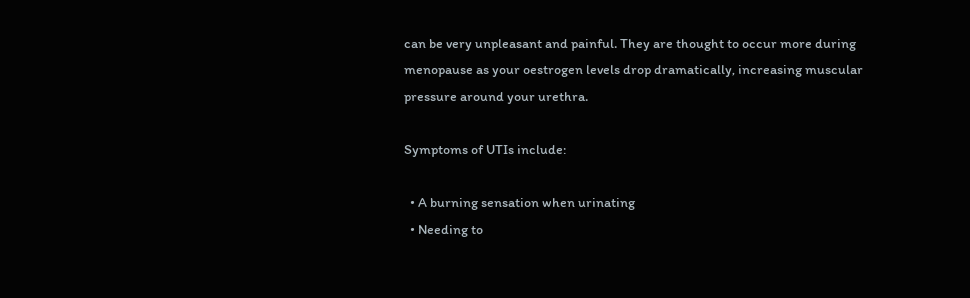can be very unpleasant and painful. They are thought to occur more during menopause as your oestrogen levels drop dramatically, increasing muscular pressure around your urethra.

Symptoms of UTIs include:

  • A burning sensation when urinating
  • Needing to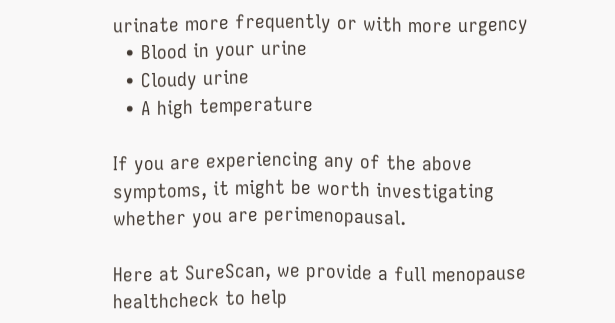urinate more frequently or with more urgency
  • Blood in your urine
  • Cloudy urine
  • A high temperature

If you are experiencing any of the above symptoms, it might be worth investigating whether you are perimenopausal.

Here at SureScan, we provide a full menopause healthcheck to help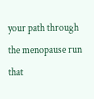your path through the menopause run that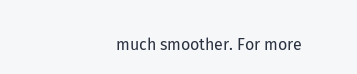much smoother. For more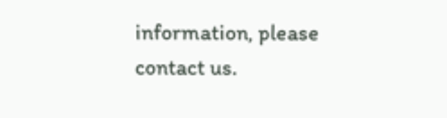information, please contact us.